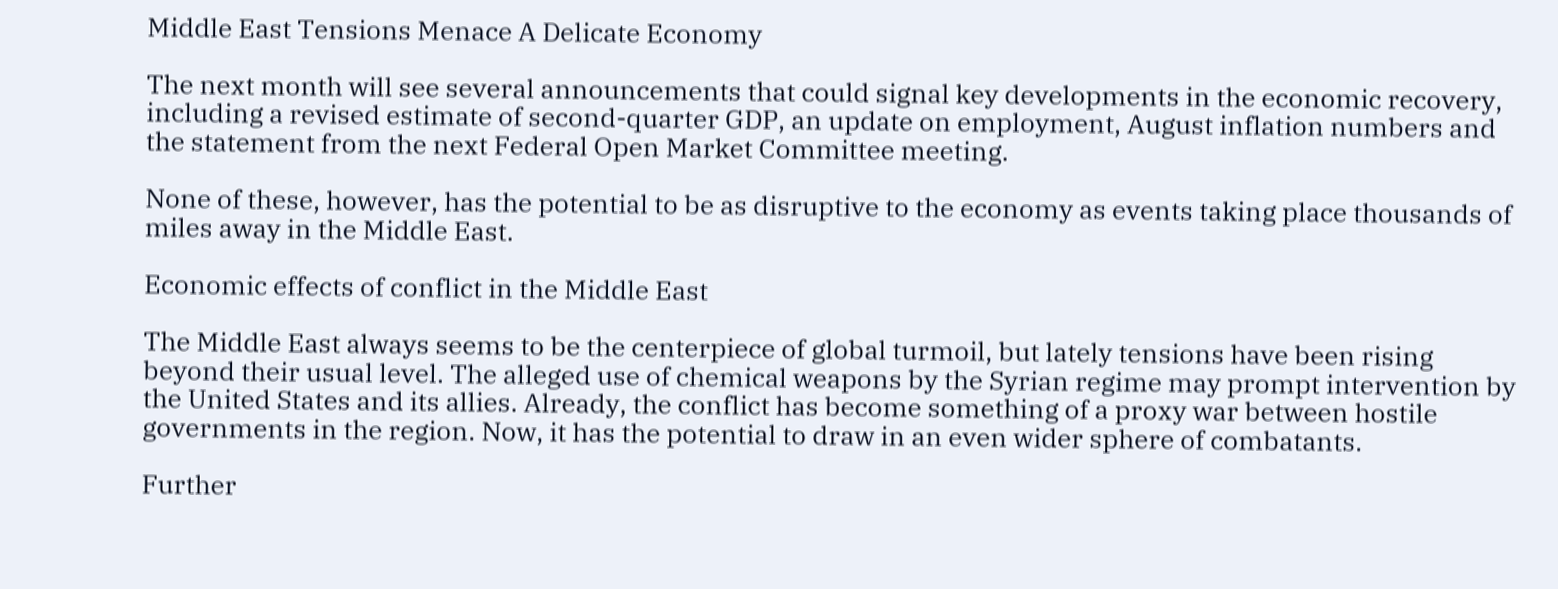Middle East Tensions Menace A Delicate Economy

The next month will see several announcements that could signal key developments in the economic recovery, including a revised estimate of second-quarter GDP, an update on employment, August inflation numbers and the statement from the next Federal Open Market Committee meeting.

None of these, however, has the potential to be as disruptive to the economy as events taking place thousands of miles away in the Middle East.

Economic effects of conflict in the Middle East

The Middle East always seems to be the centerpiece of global turmoil, but lately tensions have been rising beyond their usual level. The alleged use of chemical weapons by the Syrian regime may prompt intervention by the United States and its allies. Already, the conflict has become something of a proxy war between hostile governments in the region. Now, it has the potential to draw in an even wider sphere of combatants.

Further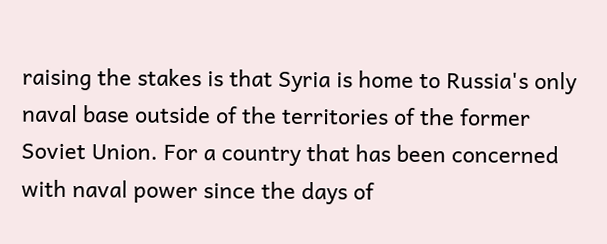raising the stakes is that Syria is home to Russia's only naval base outside of the territories of the former Soviet Union. For a country that has been concerned with naval power since the days of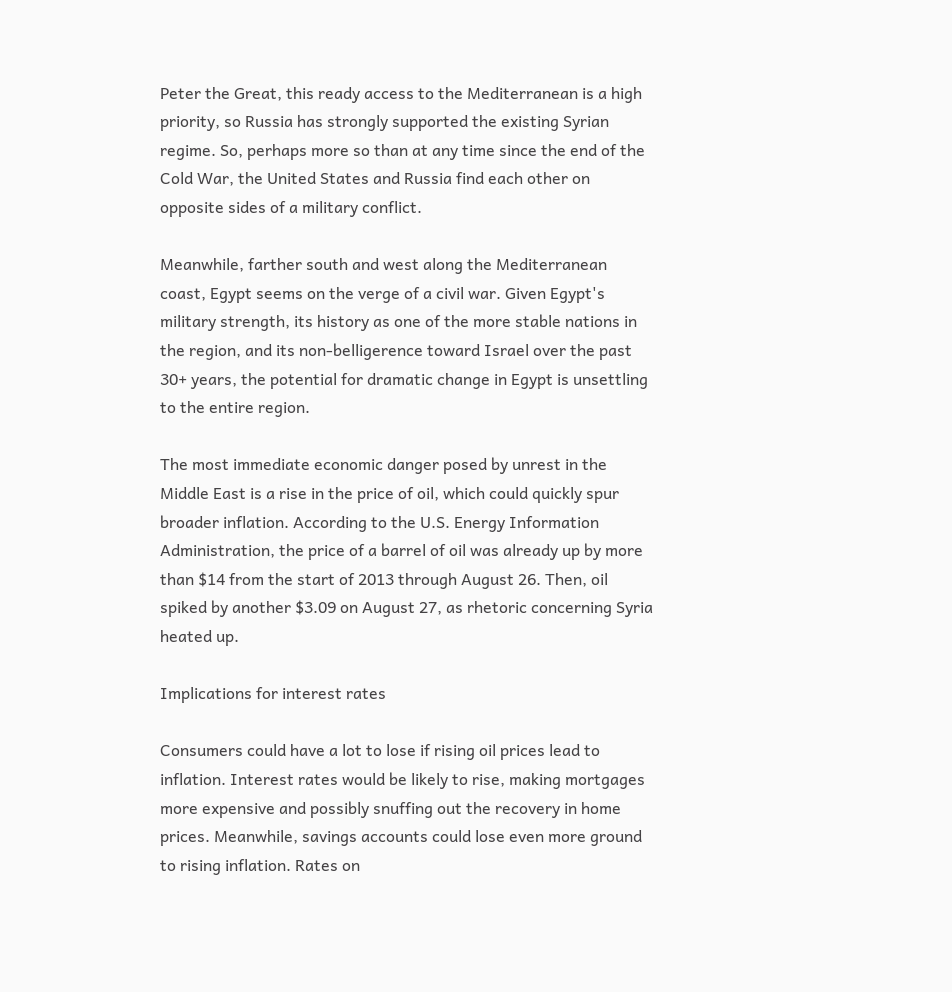Peter the Great, this ready access to the Mediterranean is a high priority, so Russia has strongly supported the existing Syrian regime. So, perhaps more so than at any time since the end of the Cold War, the United States and Russia find each other on opposite sides of a military conflict.

Meanwhile, farther south and west along the Mediterranean coast, Egypt seems on the verge of a civil war. Given Egypt's military strength, its history as one of the more stable nations in the region, and its non-belligerence toward Israel over the past 30+ years, the potential for dramatic change in Egypt is unsettling to the entire region.

The most immediate economic danger posed by unrest in the Middle East is a rise in the price of oil, which could quickly spur broader inflation. According to the U.S. Energy Information Administration, the price of a barrel of oil was already up by more than $14 from the start of 2013 through August 26. Then, oil spiked by another $3.09 on August 27, as rhetoric concerning Syria heated up.

Implications for interest rates

Consumers could have a lot to lose if rising oil prices lead to inflation. Interest rates would be likely to rise, making mortgages more expensive and possibly snuffing out the recovery in home prices. Meanwhile, savings accounts could lose even more ground to rising inflation. Rates on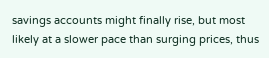savings accounts might finally rise, but most likely at a slower pace than surging prices, thus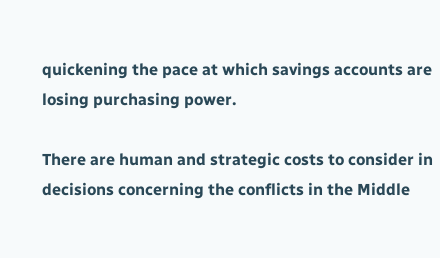quickening the pace at which savings accounts are losing purchasing power.

There are human and strategic costs to consider in decisions concerning the conflicts in the Middle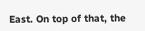East. On top of that, the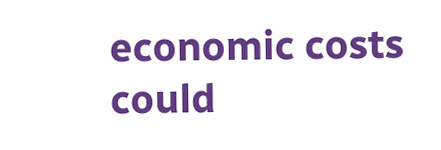economic costs could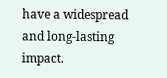have a widespread and long-lasting impact.